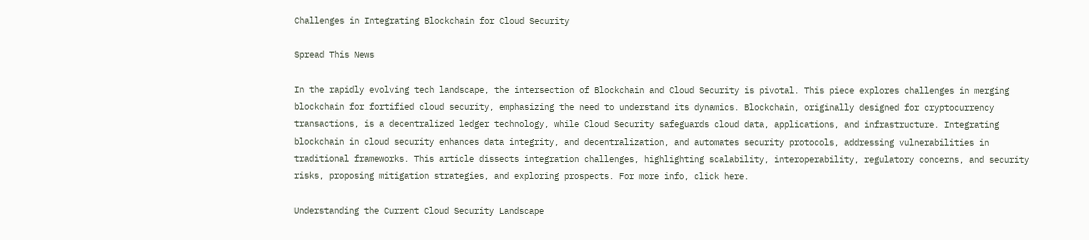Challenges in Integrating Blockchain for Cloud Security

Spread This News

In the rapidly evolving tech landscape, the intersection of Blockchain and Cloud Security is pivotal. This piece explores challenges in merging blockchain for fortified cloud security, emphasizing the need to understand its dynamics. Blockchain, originally designed for cryptocurrency transactions, is a decentralized ledger technology, while Cloud Security safeguards cloud data, applications, and infrastructure. Integrating blockchain in cloud security enhances data integrity, and decentralization, and automates security protocols, addressing vulnerabilities in traditional frameworks. This article dissects integration challenges, highlighting scalability, interoperability, regulatory concerns, and security risks, proposing mitigation strategies, and exploring prospects. For more info, click here.

Understanding the Current Cloud Security Landscape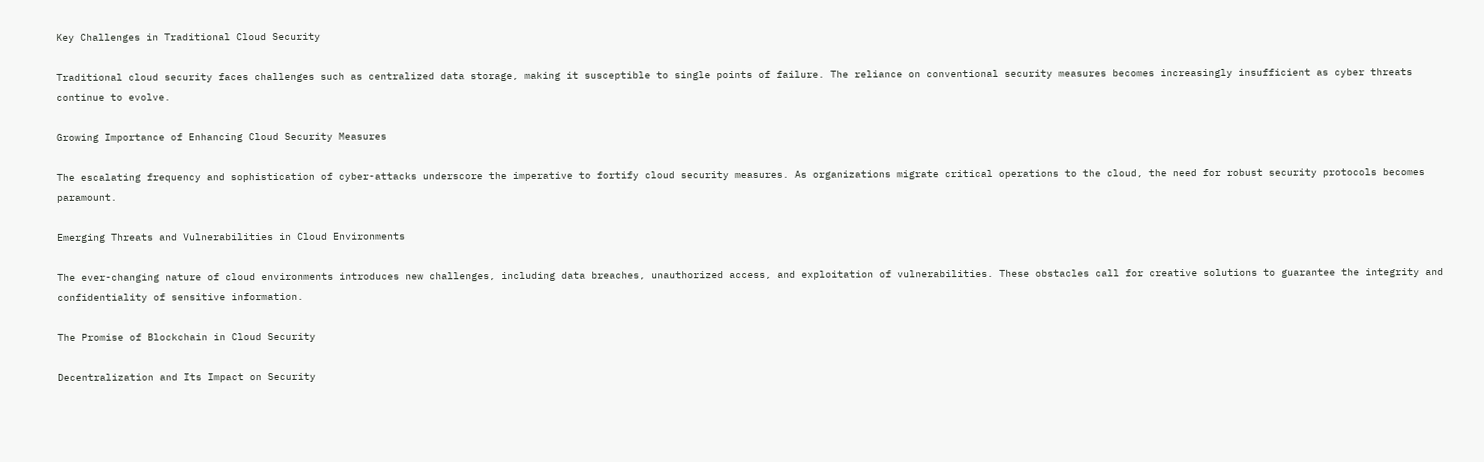Key Challenges in Traditional Cloud Security

Traditional cloud security faces challenges such as centralized data storage, making it susceptible to single points of failure. The reliance on conventional security measures becomes increasingly insufficient as cyber threats continue to evolve.

Growing Importance of Enhancing Cloud Security Measures

The escalating frequency and sophistication of cyber-attacks underscore the imperative to fortify cloud security measures. As organizations migrate critical operations to the cloud, the need for robust security protocols becomes paramount.

Emerging Threats and Vulnerabilities in Cloud Environments

The ever-changing nature of cloud environments introduces new challenges, including data breaches, unauthorized access, and exploitation of vulnerabilities. These obstacles call for creative solutions to guarantee the integrity and confidentiality of sensitive information.

The Promise of Blockchain in Cloud Security

Decentralization and Its Impact on Security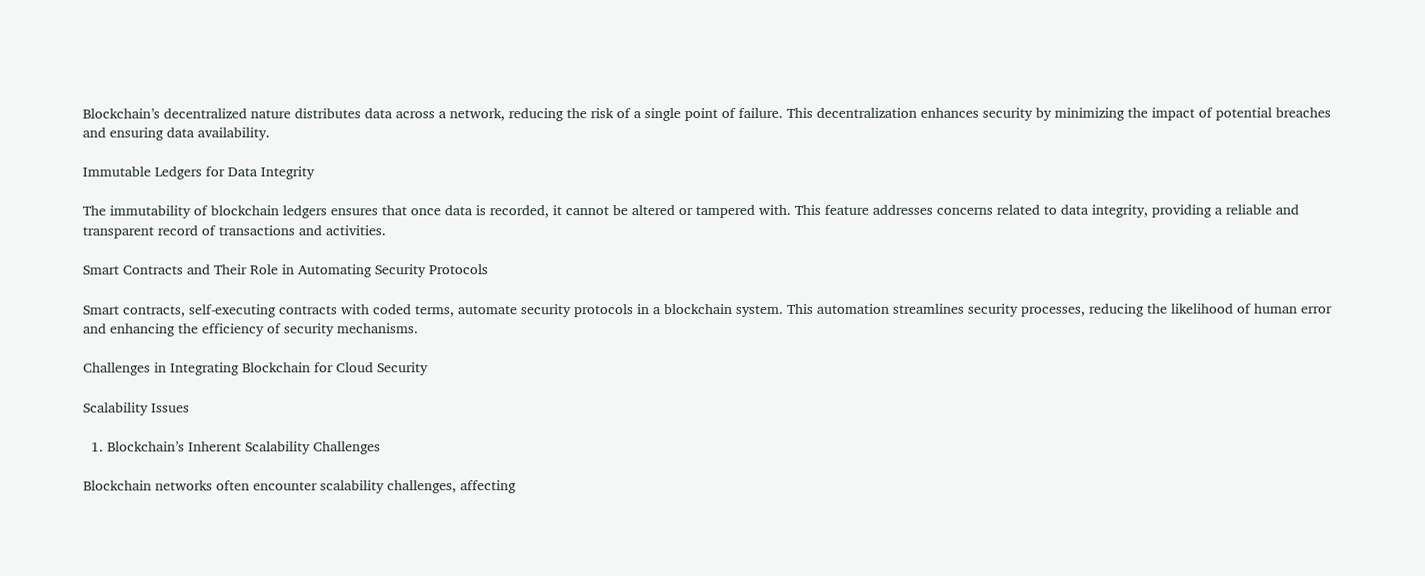Blockchain’s decentralized nature distributes data across a network, reducing the risk of a single point of failure. This decentralization enhances security by minimizing the impact of potential breaches and ensuring data availability.

Immutable Ledgers for Data Integrity

The immutability of blockchain ledgers ensures that once data is recorded, it cannot be altered or tampered with. This feature addresses concerns related to data integrity, providing a reliable and transparent record of transactions and activities.

Smart Contracts and Their Role in Automating Security Protocols

Smart contracts, self-executing contracts with coded terms, automate security protocols in a blockchain system. This automation streamlines security processes, reducing the likelihood of human error and enhancing the efficiency of security mechanisms.

Challenges in Integrating Blockchain for Cloud Security

Scalability Issues

  1. Blockchain’s Inherent Scalability Challenges

Blockchain networks often encounter scalability challenges, affecting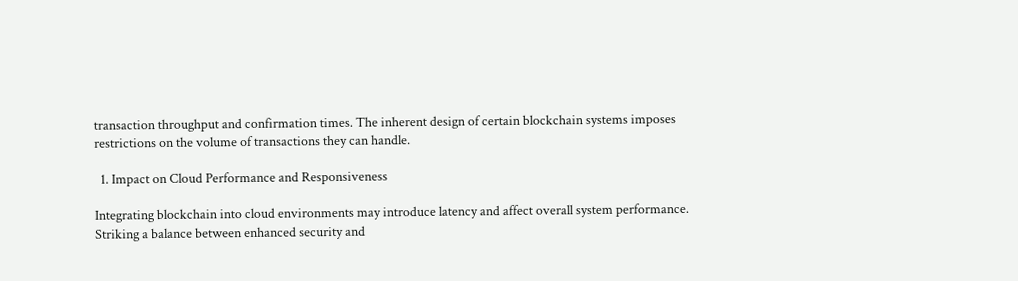transaction throughput and confirmation times. The inherent design of certain blockchain systems imposes restrictions on the volume of transactions they can handle.

  1. Impact on Cloud Performance and Responsiveness

Integrating blockchain into cloud environments may introduce latency and affect overall system performance. Striking a balance between enhanced security and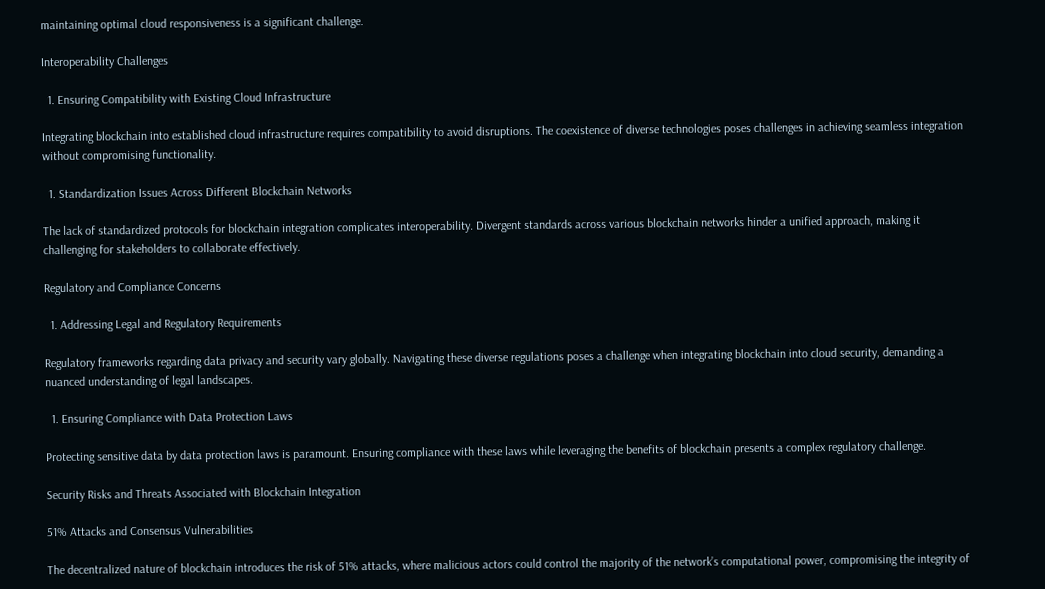maintaining optimal cloud responsiveness is a significant challenge.

Interoperability Challenges

  1. Ensuring Compatibility with Existing Cloud Infrastructure

Integrating blockchain into established cloud infrastructure requires compatibility to avoid disruptions. The coexistence of diverse technologies poses challenges in achieving seamless integration without compromising functionality.

  1. Standardization Issues Across Different Blockchain Networks

The lack of standardized protocols for blockchain integration complicates interoperability. Divergent standards across various blockchain networks hinder a unified approach, making it challenging for stakeholders to collaborate effectively.

Regulatory and Compliance Concerns

  1. Addressing Legal and Regulatory Requirements

Regulatory frameworks regarding data privacy and security vary globally. Navigating these diverse regulations poses a challenge when integrating blockchain into cloud security, demanding a nuanced understanding of legal landscapes.

  1. Ensuring Compliance with Data Protection Laws

Protecting sensitive data by data protection laws is paramount. Ensuring compliance with these laws while leveraging the benefits of blockchain presents a complex regulatory challenge.

Security Risks and Threats Associated with Blockchain Integration

51% Attacks and Consensus Vulnerabilities

The decentralized nature of blockchain introduces the risk of 51% attacks, where malicious actors could control the majority of the network’s computational power, compromising the integrity of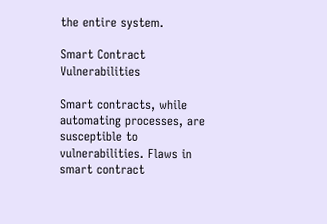the entire system.

Smart Contract Vulnerabilities

Smart contracts, while automating processes, are susceptible to vulnerabilities. Flaws in smart contract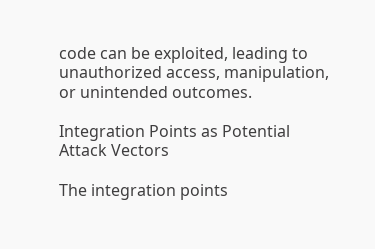code can be exploited, leading to unauthorized access, manipulation, or unintended outcomes.

Integration Points as Potential Attack Vectors

The integration points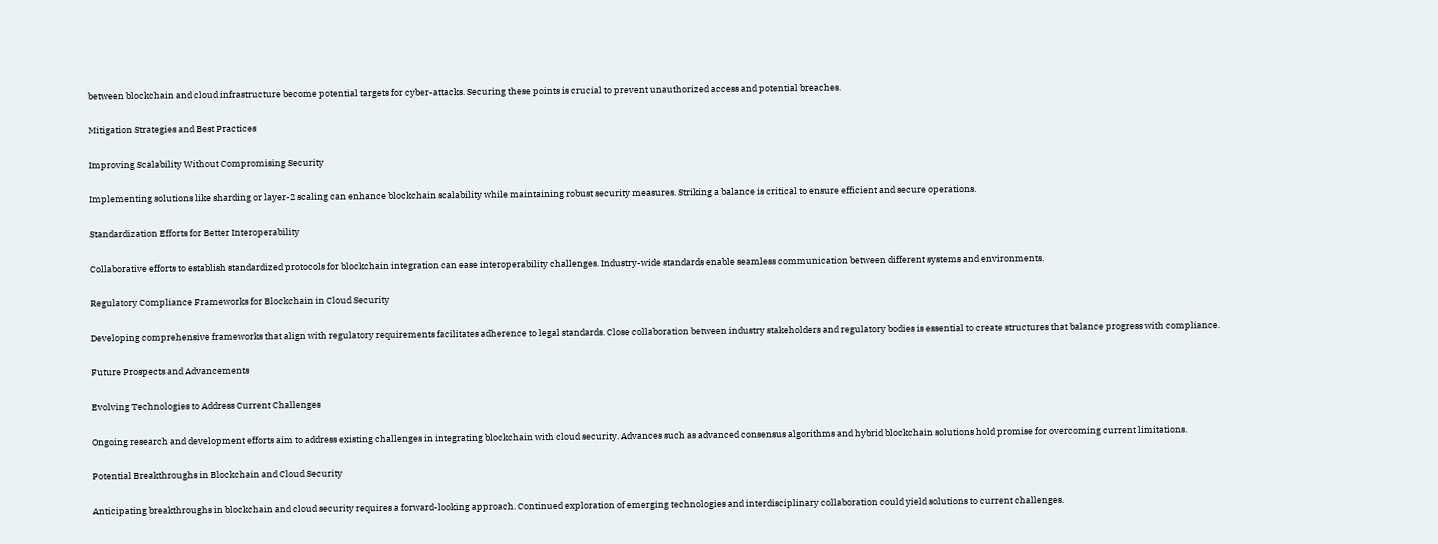between blockchain and cloud infrastructure become potential targets for cyber-attacks. Securing these points is crucial to prevent unauthorized access and potential breaches.

Mitigation Strategies and Best Practices

Improving Scalability Without Compromising Security

Implementing solutions like sharding or layer-2 scaling can enhance blockchain scalability while maintaining robust security measures. Striking a balance is critical to ensure efficient and secure operations.

Standardization Efforts for Better Interoperability

Collaborative efforts to establish standardized protocols for blockchain integration can ease interoperability challenges. Industry-wide standards enable seamless communication between different systems and environments.

Regulatory Compliance Frameworks for Blockchain in Cloud Security

Developing comprehensive frameworks that align with regulatory requirements facilitates adherence to legal standards. Close collaboration between industry stakeholders and regulatory bodies is essential to create structures that balance progress with compliance.

Future Prospects and Advancements

Evolving Technologies to Address Current Challenges

Ongoing research and development efforts aim to address existing challenges in integrating blockchain with cloud security. Advances such as advanced consensus algorithms and hybrid blockchain solutions hold promise for overcoming current limitations.

Potential Breakthroughs in Blockchain and Cloud Security

Anticipating breakthroughs in blockchain and cloud security requires a forward-looking approach. Continued exploration of emerging technologies and interdisciplinary collaboration could yield solutions to current challenges.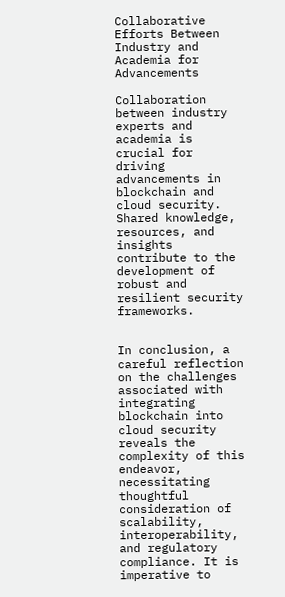Collaborative Efforts Between Industry and Academia for Advancements

Collaboration between industry experts and academia is crucial for driving advancements in blockchain and cloud security. Shared knowledge, resources, and insights contribute to the development of robust and resilient security frameworks.


In conclusion, a careful reflection on the challenges associated with integrating blockchain into cloud security reveals the complexity of this endeavor, necessitating thoughtful consideration of scalability, interoperability, and regulatory compliance. It is imperative to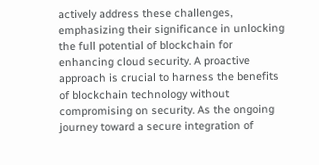actively address these challenges, emphasizing their significance in unlocking the full potential of blockchain for enhancing cloud security. A proactive approach is crucial to harness the benefits of blockchain technology without compromising on security. As the ongoing journey toward a secure integration of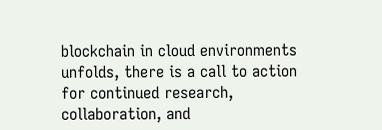blockchain in cloud environments unfolds, there is a call to action for continued research, collaboration, and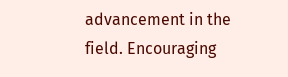advancement in the field. Encouraging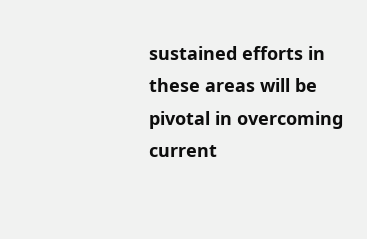sustained efforts in these areas will be pivotal in overcoming current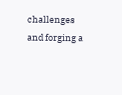challenges and forging a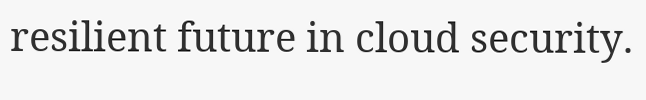resilient future in cloud security.